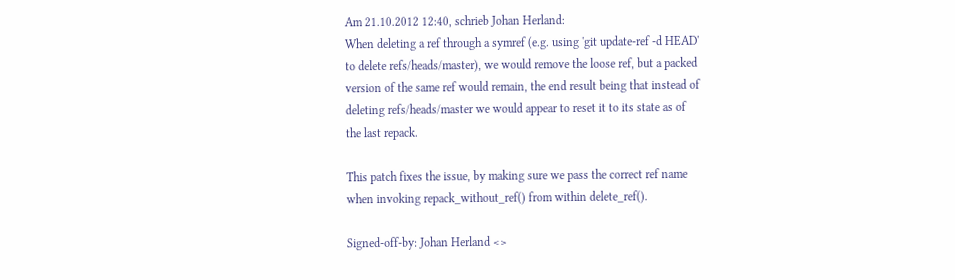Am 21.10.2012 12:40, schrieb Johan Herland:
When deleting a ref through a symref (e.g. using 'git update-ref -d HEAD'
to delete refs/heads/master), we would remove the loose ref, but a packed
version of the same ref would remain, the end result being that instead of
deleting refs/heads/master we would appear to reset it to its state as of
the last repack.

This patch fixes the issue, by making sure we pass the correct ref name
when invoking repack_without_ref() from within delete_ref().

Signed-off-by: Johan Herland <>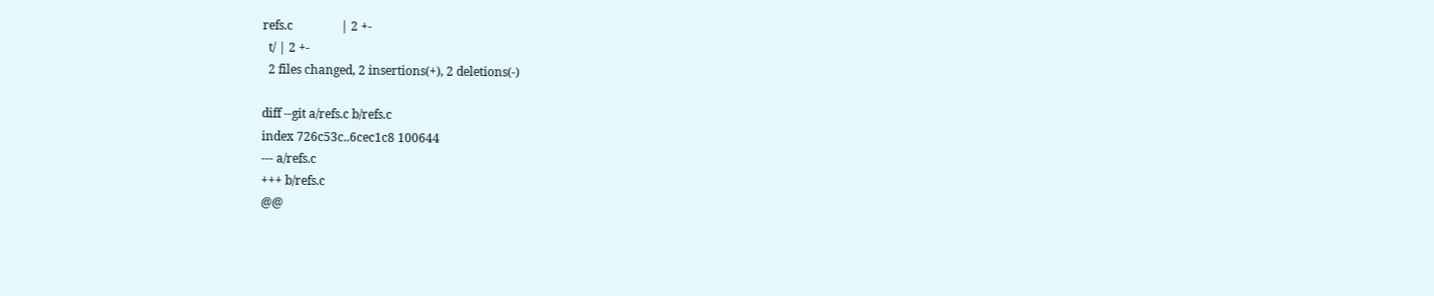refs.c                | 2 +-
  t/ | 2 +-
  2 files changed, 2 insertions(+), 2 deletions(-)

diff --git a/refs.c b/refs.c
index 726c53c..6cec1c8 100644
--- a/refs.c
+++ b/refs.c
@@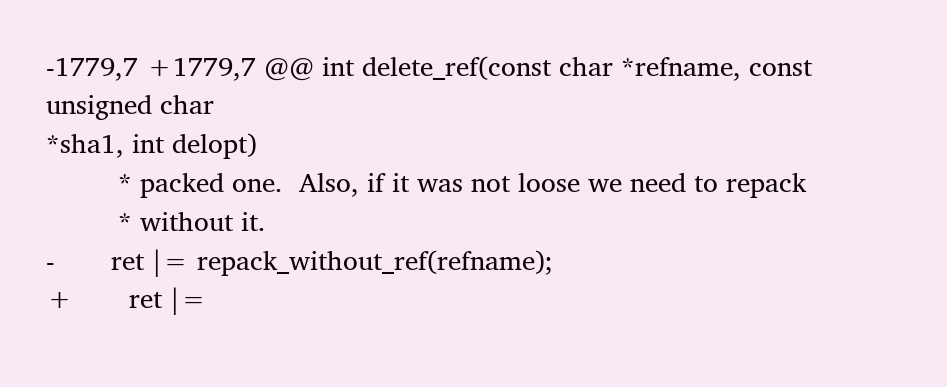-1779,7 +1779,7 @@ int delete_ref(const char *refname, const unsigned char
*sha1, int delopt)
         * packed one.  Also, if it was not loose we need to repack
         * without it.
-       ret |= repack_without_ref(refname);
+       ret |=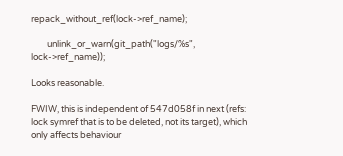repack_without_ref(lock->ref_name);

        unlink_or_warn(git_path("logs/%s", lock->ref_name));

Looks reasonable.

FWIW, this is independent of 547d058f in next (refs: lock symref that is to be deleted, not its target), which only affects behaviour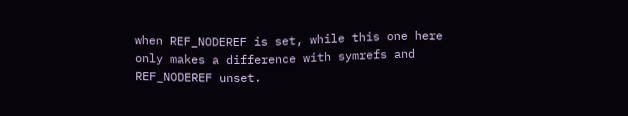when REF_NODEREF is set, while this one here only makes a difference with symrefs and REF_NODEREF unset.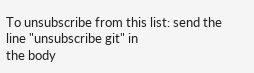To unsubscribe from this list: send the line "unsubscribe git" in
the body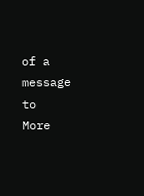of a message to
More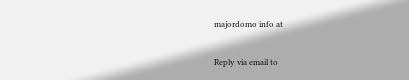majordomo info at

Reply via email to